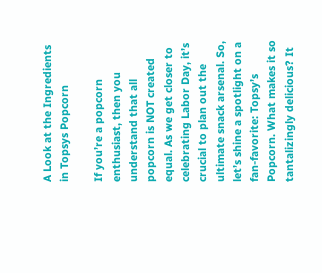A Look at the Ingredients in Topsys Popcorn

If you’re a popcorn enthusiast, then you understand that all popcorn is NOT created equal. As we get closer to celebrating Labor Day, it’s crucial to plan out the ultimate snack arsenal. So, let’s shine a spotlight on a fan-favorite: Topsy’s Popcorn. What makes it so tantalizingly delicious? It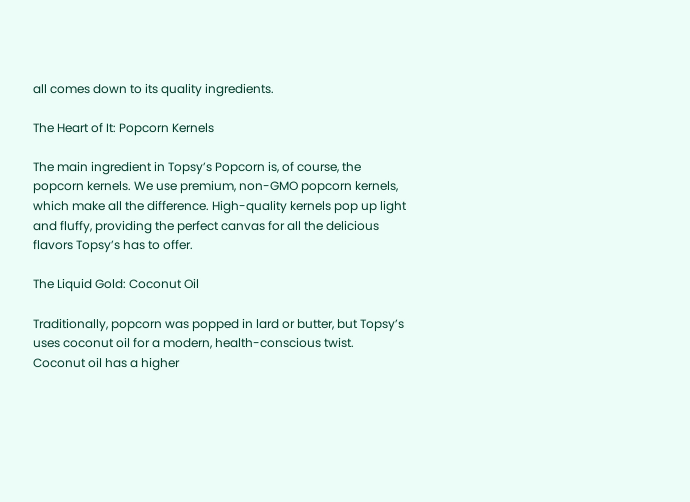all comes down to its quality ingredients.

The Heart of It: Popcorn Kernels

The main ingredient in Topsy’s Popcorn is, of course, the popcorn kernels. We use premium, non-GMO popcorn kernels, which make all the difference. High-quality kernels pop up light and fluffy, providing the perfect canvas for all the delicious flavors Topsy’s has to offer.

The Liquid Gold: Coconut Oil

Traditionally, popcorn was popped in lard or butter, but Topsy’s uses coconut oil for a modern, health-conscious twist. Coconut oil has a higher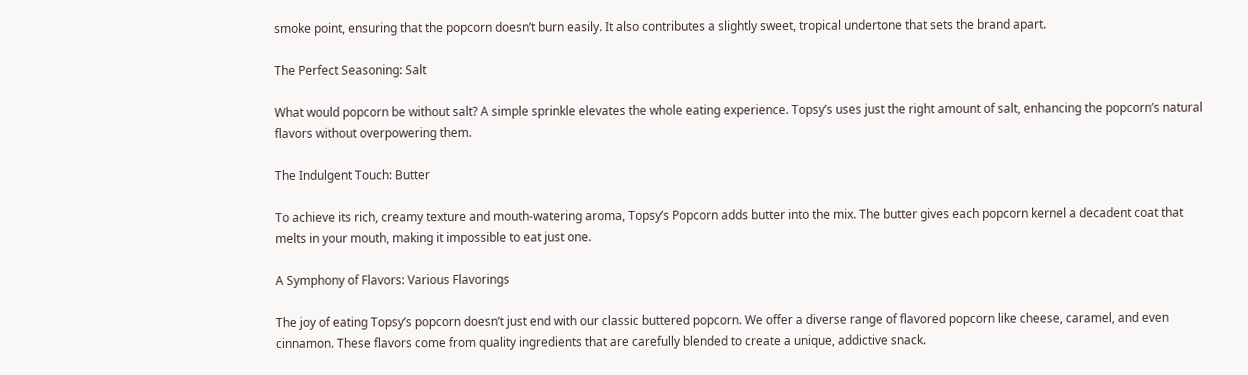smoke point, ensuring that the popcorn doesn’t burn easily. It also contributes a slightly sweet, tropical undertone that sets the brand apart.

The Perfect Seasoning: Salt

What would popcorn be without salt? A simple sprinkle elevates the whole eating experience. Topsy’s uses just the right amount of salt, enhancing the popcorn’s natural flavors without overpowering them.

The Indulgent Touch: Butter

To achieve its rich, creamy texture and mouth-watering aroma, Topsy’s Popcorn adds butter into the mix. The butter gives each popcorn kernel a decadent coat that melts in your mouth, making it impossible to eat just one.

A Symphony of Flavors: Various Flavorings

The joy of eating Topsy’s popcorn doesn’t just end with our classic buttered popcorn. We offer a diverse range of flavored popcorn like cheese, caramel, and even cinnamon. These flavors come from quality ingredients that are carefully blended to create a unique, addictive snack.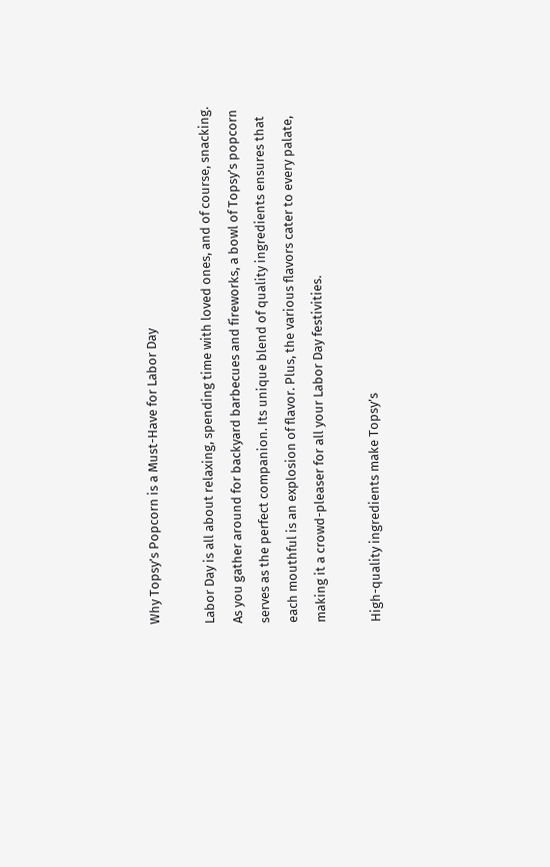Why Topsy’s Popcorn is a Must-Have for Labor Day

Labor Day is all about relaxing, spending time with loved ones, and of course, snacking. As you gather around for backyard barbecues and fireworks, a bowl of Topsy’s popcorn serves as the perfect companion. Its unique blend of quality ingredients ensures that each mouthful is an explosion of flavor. Plus, the various flavors cater to every palate, making it a crowd-pleaser for all your Labor Day festivities.

High-quality ingredients make Topsy’s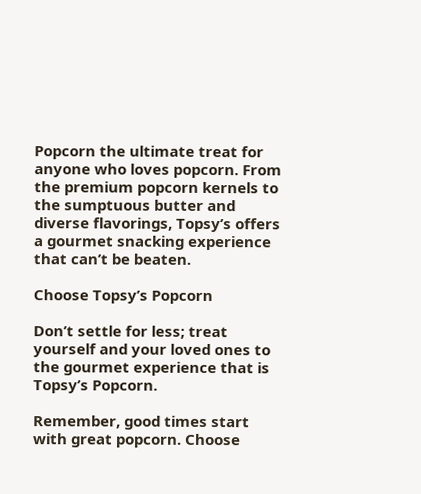Popcorn the ultimate treat for anyone who loves popcorn. From the premium popcorn kernels to the sumptuous butter and diverse flavorings, Topsy’s offers a gourmet snacking experience that can’t be beaten.

Choose Topsy’s Popcorn

Don’t settle for less; treat yourself and your loved ones to the gourmet experience that is Topsy’s Popcorn.

Remember, good times start with great popcorn. Choose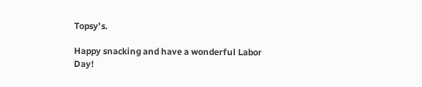Topsy’s.

Happy snacking and have a wonderful Labor Day!